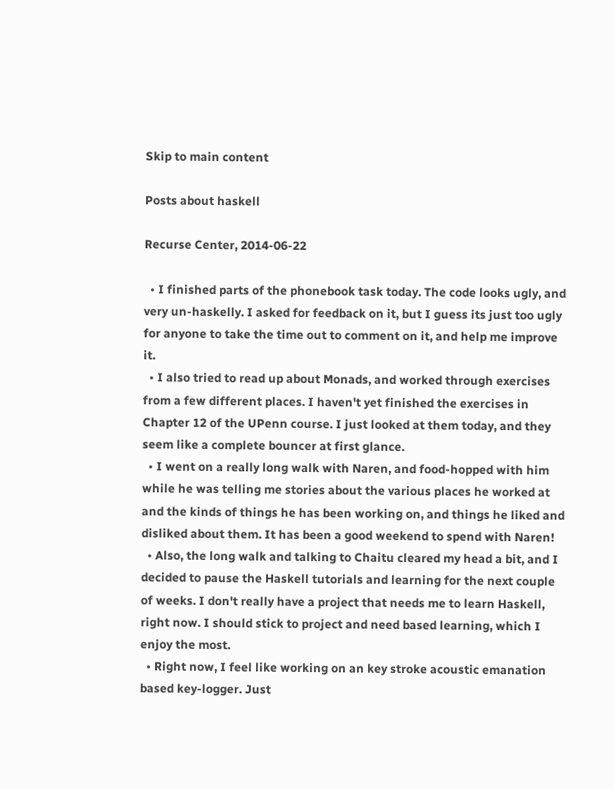Skip to main content

Posts about haskell

Recurse Center, 2014-06-22

  • I finished parts of the phonebook task today. The code looks ugly, and very un-haskelly. I asked for feedback on it, but I guess its just too ugly for anyone to take the time out to comment on it, and help me improve it.
  • I also tried to read up about Monads, and worked through exercises from a few different places. I haven't yet finished the exercises in Chapter 12 of the UPenn course. I just looked at them today, and they seem like a complete bouncer at first glance.
  • I went on a really long walk with Naren, and food-hopped with him while he was telling me stories about the various places he worked at and the kinds of things he has been working on, and things he liked and disliked about them. It has been a good weekend to spend with Naren!
  • Also, the long walk and talking to Chaitu cleared my head a bit, and I decided to pause the Haskell tutorials and learning for the next couple of weeks. I don't really have a project that needs me to learn Haskell, right now. I should stick to project and need based learning, which I enjoy the most.
  • Right now, I feel like working on an key stroke acoustic emanation based key-logger. Just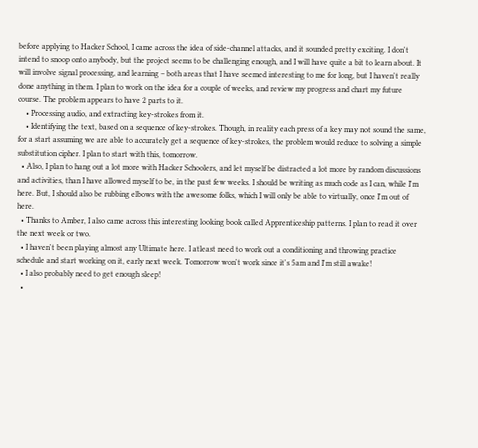before applying to Hacker School, I came across the idea of side-channel attacks, and it sounded pretty exciting. I don't intend to snoop onto anybody, but the project seems to be challenging enough, and I will have quite a bit to learn about. It will involve signal processing, and learning – both areas that I have seemed interesting to me for long, but I haven't really done anything in them. I plan to work on the idea for a couple of weeks, and review my progress and chart my future course. The problem appears to have 2 parts to it.
    • Processing audio, and extracting key-strokes from it.
    • Identifying the text, based on a sequence of key-strokes. Though, in reality each press of a key may not sound the same, for a start assuming we are able to accurately get a sequence of key-strokes, the problem would reduce to solving a simple substitution cipher. I plan to start with this, tomorrow.
  • Also, I plan to hang out a lot more with Hacker Schoolers, and let myself be distracted a lot more by random discussions and activities, than I have allowed myself to be, in the past few weeks. I should be writing as much code as I can, while I'm here. But, I should also be rubbing elbows with the awesome folks, which I will only be able to virtually, once I'm out of here.
  • Thanks to Amber, I also came across this interesting looking book called Apprenticeship patterns. I plan to read it over the next week or two.
  • I haven't been playing almost any Ultimate here. I atleast need to work out a conditioning and throwing practice schedule and start working on it, early next week. Tomorrow won't work since it's 5am and I'm still awake!
  • I also probably need to get enough sleep!
  •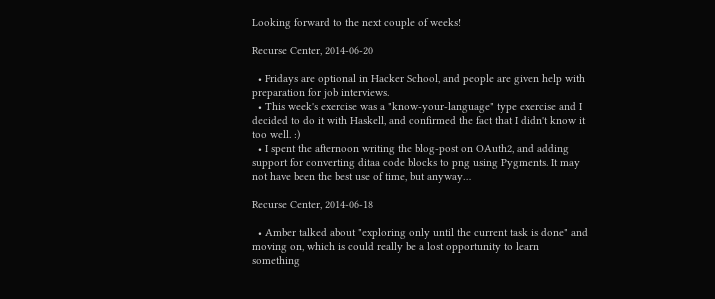Looking forward to the next couple of weeks!

Recurse Center, 2014-06-20

  • Fridays are optional in Hacker School, and people are given help with preparation for job interviews.
  • This week's exercise was a "know-your-language" type exercise and I decided to do it with Haskell, and confirmed the fact that I didn't know it too well. :)
  • I spent the afternoon writing the blog-post on OAuth2, and adding support for converting ditaa code blocks to png using Pygments. It may not have been the best use of time, but anyway…

Recurse Center, 2014-06-18

  • Amber talked about "exploring only until the current task is done" and moving on, which is could really be a lost opportunity to learn something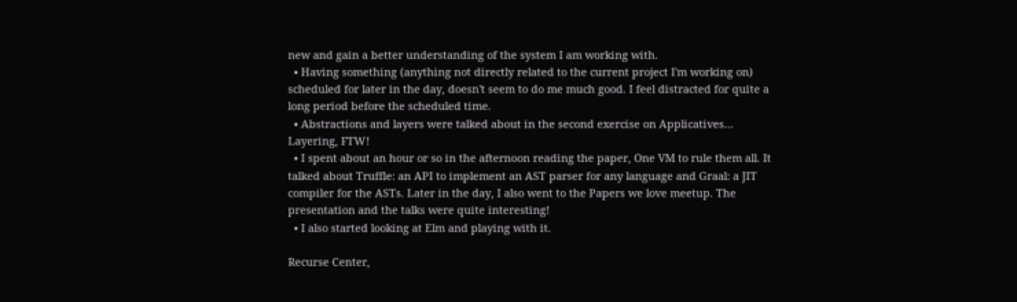new and gain a better understanding of the system I am working with.
  • Having something (anything not directly related to the current project I'm working on) scheduled for later in the day, doesn't seem to do me much good. I feel distracted for quite a long period before the scheduled time.
  • Abstractions and layers were talked about in the second exercise on Applicatives… Layering, FTW!
  • I spent about an hour or so in the afternoon reading the paper, One VM to rule them all. It talked about Truffle: an API to implement an AST parser for any language and Graal: a JIT compiler for the ASTs. Later in the day, I also went to the Papers we love meetup. The presentation and the talks were quite interesting!
  • I also started looking at Elm and playing with it.

Recurse Center,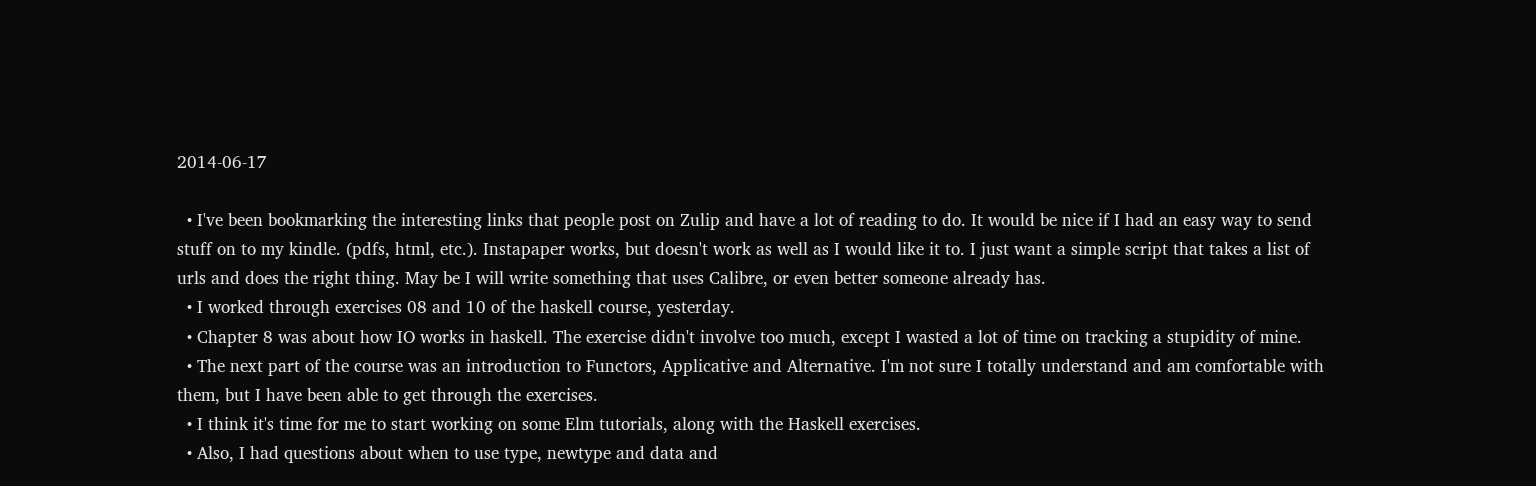2014-06-17

  • I've been bookmarking the interesting links that people post on Zulip and have a lot of reading to do. It would be nice if I had an easy way to send stuff on to my kindle. (pdfs, html, etc.). Instapaper works, but doesn't work as well as I would like it to. I just want a simple script that takes a list of urls and does the right thing. May be I will write something that uses Calibre, or even better someone already has.
  • I worked through exercises 08 and 10 of the haskell course, yesterday.
  • Chapter 8 was about how IO works in haskell. The exercise didn't involve too much, except I wasted a lot of time on tracking a stupidity of mine.
  • The next part of the course was an introduction to Functors, Applicative and Alternative. I'm not sure I totally understand and am comfortable with them, but I have been able to get through the exercises.
  • I think it's time for me to start working on some Elm tutorials, along with the Haskell exercises.
  • Also, I had questions about when to use type, newtype and data and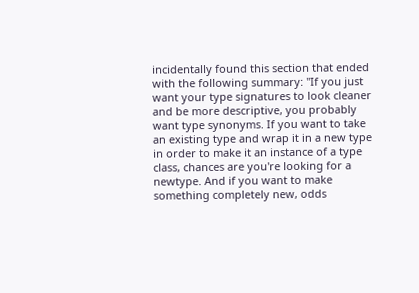incidentally found this section that ended with the following summary: "If you just want your type signatures to look cleaner and be more descriptive, you probably want type synonyms. If you want to take an existing type and wrap it in a new type in order to make it an instance of a type class, chances are you're looking for a newtype. And if you want to make something completely new, odds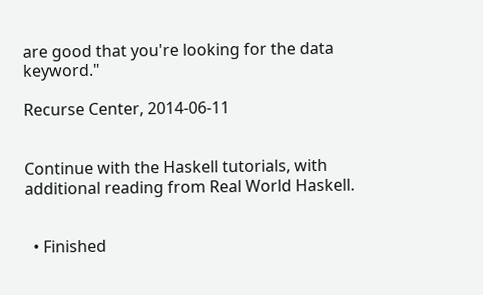are good that you're looking for the data keyword."

Recurse Center, 2014-06-11


Continue with the Haskell tutorials, with additional reading from Real World Haskell.


  • Finished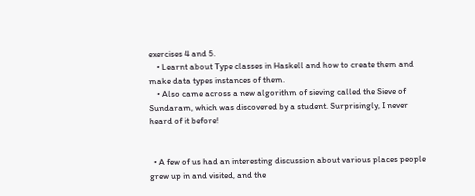exercises 4 and 5.
    • Learnt about Type classes in Haskell and how to create them and make data types instances of them.
    • Also came across a new algorithm of sieving called the Sieve of Sundaram, which was discovered by a student. Surprisingly, I never heard of it before!


  • A few of us had an interesting discussion about various places people grew up in and visited, and the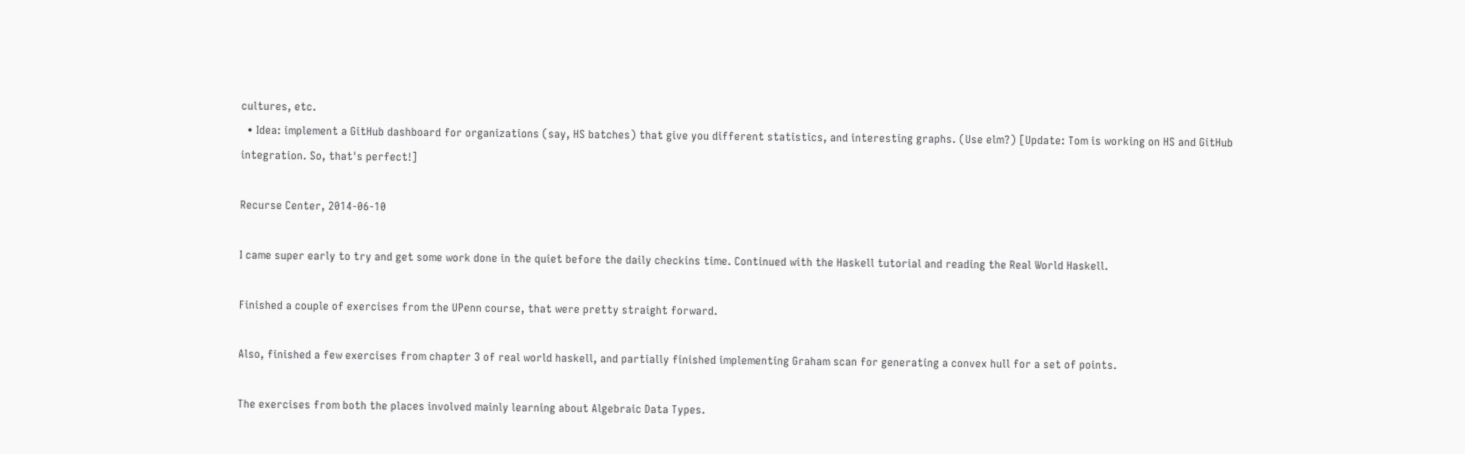cultures, etc.
  • Idea: implement a GitHub dashboard for organizations (say, HS batches) that give you different statistics, and interesting graphs. (Use elm?) [Update: Tom is working on HS and GitHub integration. So, that's perfect!]

Recurse Center, 2014-06-10

I came super early to try and get some work done in the quiet before the daily checkins time. Continued with the Haskell tutorial and reading the Real World Haskell.

Finished a couple of exercises from the UPenn course, that were pretty straight forward.

Also, finished a few exercises from chapter 3 of real world haskell, and partially finished implementing Graham scan for generating a convex hull for a set of points.

The exercises from both the places involved mainly learning about Algebraic Data Types.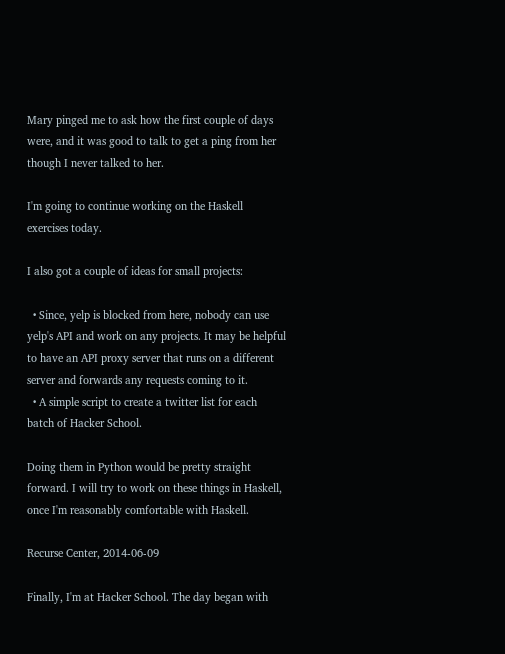Mary pinged me to ask how the first couple of days were, and it was good to talk to get a ping from her though I never talked to her.

I'm going to continue working on the Haskell exercises today.

I also got a couple of ideas for small projects:

  • Since, yelp is blocked from here, nobody can use yelp's API and work on any projects. It may be helpful to have an API proxy server that runs on a different server and forwards any requests coming to it.
  • A simple script to create a twitter list for each batch of Hacker School.

Doing them in Python would be pretty straight forward. I will try to work on these things in Haskell, once I'm reasonably comfortable with Haskell.

Recurse Center, 2014-06-09

Finally, I'm at Hacker School. The day began with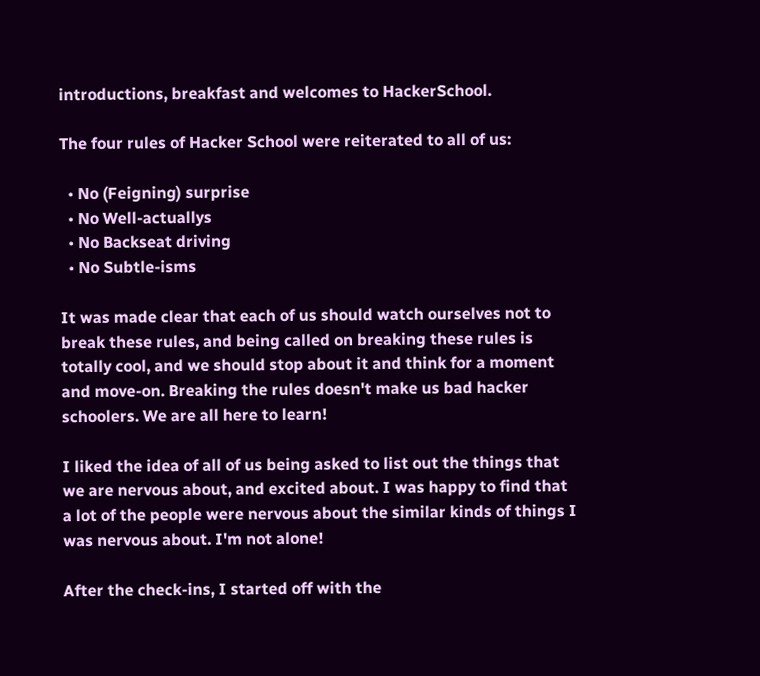introductions, breakfast and welcomes to HackerSchool.

The four rules of Hacker School were reiterated to all of us:

  • No (Feigning) surprise
  • No Well-actuallys
  • No Backseat driving
  • No Subtle-isms

It was made clear that each of us should watch ourselves not to break these rules, and being called on breaking these rules is totally cool, and we should stop about it and think for a moment and move-on. Breaking the rules doesn't make us bad hacker schoolers. We are all here to learn!

I liked the idea of all of us being asked to list out the things that we are nervous about, and excited about. I was happy to find that a lot of the people were nervous about the similar kinds of things I was nervous about. I'm not alone!

After the check-ins, I started off with the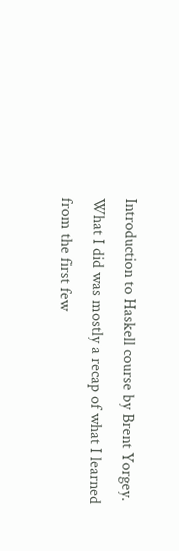Introduction to Haskell course by Brent Yorgey. What I did was mostly a recap of what I learned from the first few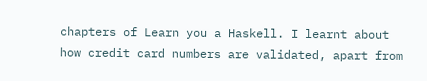chapters of Learn you a Haskell. I learnt about how credit card numbers are validated, apart from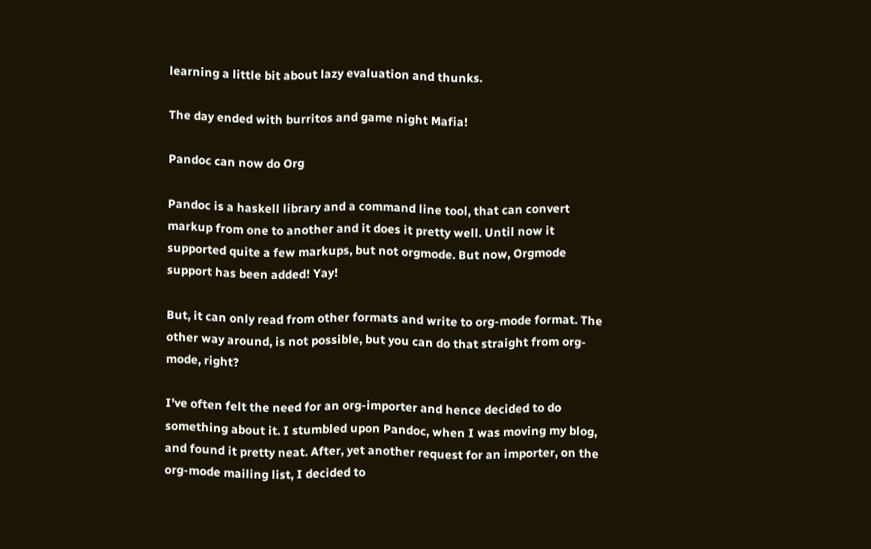learning a little bit about lazy evaluation and thunks.

The day ended with burritos and game night Mafia!

Pandoc can now do Org

Pandoc is a haskell library and a command line tool, that can convert markup from one to another and it does it pretty well. Until now it supported quite a few markups, but not orgmode. But now, Orgmode support has been added! Yay!

But, it can only read from other formats and write to org-mode format. The other way around, is not possible, but you can do that straight from org-mode, right?

I've often felt the need for an org-importer and hence decided to do something about it. I stumbled upon Pandoc, when I was moving my blog, and found it pretty neat. After, yet another request for an importer, on the org-mode mailing list, I decided to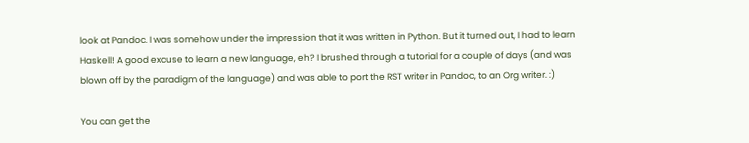look at Pandoc. I was somehow under the impression that it was written in Python. But it turned out, I had to learn Haskell! A good excuse to learn a new language, eh? I brushed through a tutorial for a couple of days (and was blown off by the paradigm of the language) and was able to port the RST writer in Pandoc, to an Org writer. :)

You can get the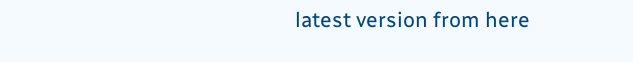latest version from here